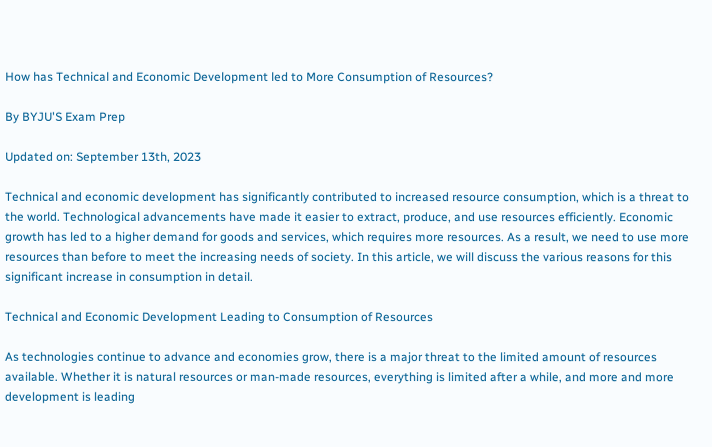How has Technical and Economic Development led to More Consumption of Resources?

By BYJU'S Exam Prep

Updated on: September 13th, 2023

Technical and economic development has significantly contributed to increased resource consumption, which is a threat to the world. Technological advancements have made it easier to extract, produce, and use resources efficiently. Economic growth has led to a higher demand for goods and services, which requires more resources. As a result, we need to use more resources than before to meet the increasing needs of society. In this article, we will discuss the various reasons for this significant increase in consumption in detail.

Technical and Economic Development Leading to Consumption of Resources

As technologies continue to advance and economies grow, there is a major threat to the limited amount of resources available. Whether it is natural resources or man-made resources, everything is limited after a while, and more and more development is leading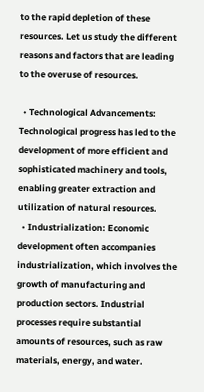to the rapid depletion of these resources. Let us study the different reasons and factors that are leading to the overuse of resources.

  • Technological Advancements: Technological progress has led to the development of more efficient and sophisticated machinery and tools, enabling greater extraction and utilization of natural resources.
  • Industrialization: Economic development often accompanies industrialization, which involves the growth of manufacturing and production sectors. Industrial processes require substantial amounts of resources, such as raw materials, energy, and water.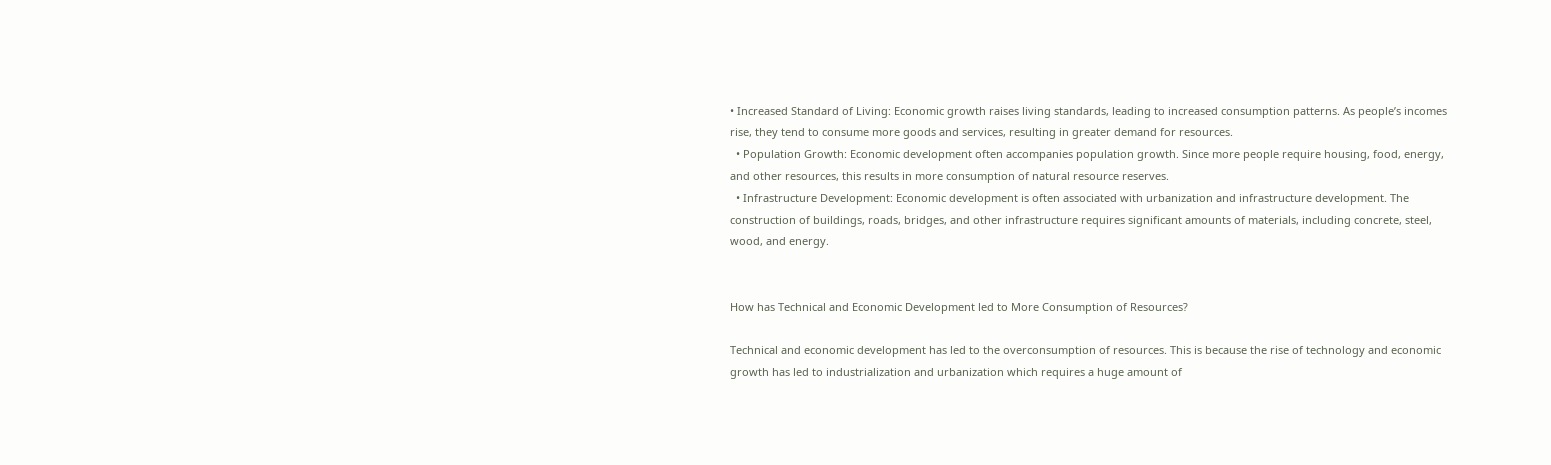• Increased Standard of Living: Economic growth raises living standards, leading to increased consumption patterns. As people’s incomes rise, they tend to consume more goods and services, resulting in greater demand for resources.
  • Population Growth: Economic development often accompanies population growth. Since more people require housing, food, energy, and other resources, this results in more consumption of natural resource reserves.
  • Infrastructure Development: Economic development is often associated with urbanization and infrastructure development. The construction of buildings, roads, bridges, and other infrastructure requires significant amounts of materials, including concrete, steel, wood, and energy.


How has Technical and Economic Development led to More Consumption of Resources?

Technical and economic development has led to the overconsumption of resources. This is because the rise of technology and economic growth has led to industrialization and urbanization which requires a huge amount of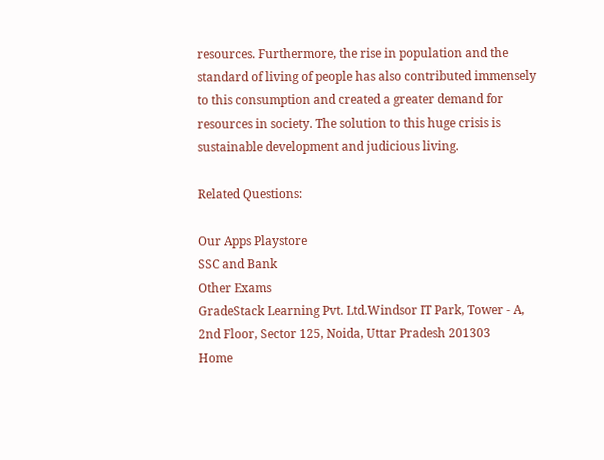resources. Furthermore, the rise in population and the standard of living of people has also contributed immensely to this consumption and created a greater demand for resources in society. The solution to this huge crisis is sustainable development and judicious living.

Related Questions:

Our Apps Playstore
SSC and Bank
Other Exams
GradeStack Learning Pvt. Ltd.Windsor IT Park, Tower - A, 2nd Floor, Sector 125, Noida, Uttar Pradesh 201303
Home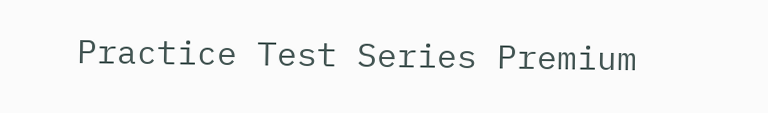Practice Test Series Premium